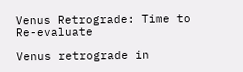Venus Retrograde: Time to Re-evaluate

Venus retrograde in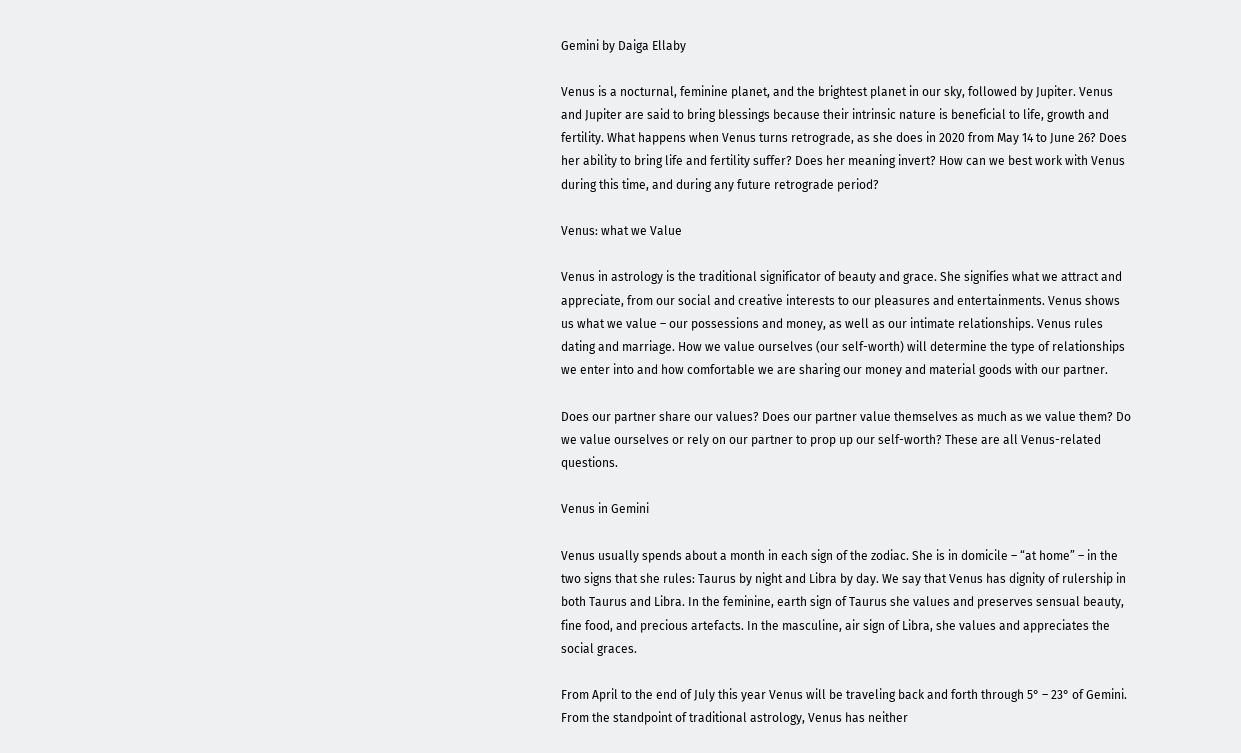Gemini by Daiga Ellaby

Venus is a nocturnal, feminine planet, and the brightest planet in our sky, followed by Jupiter. Venus and Jupiter are said to bring blessings because their intrinsic nature is beneficial to life, growth and fertility. What happens when Venus turns retrograde, as she does in 2020 from May 14 to June 26? Does her ability to bring life and fertility suffer? Does her meaning invert? How can we best work with Venus during this time, and during any future retrograde period?

Venus: what we Value

Venus in astrology is the traditional significator of beauty and grace. She signifies what we attract and appreciate, from our social and creative interests to our pleasures and entertainments. Venus shows us what we value – our possessions and money, as well as our intimate relationships. Venus rules dating and marriage. How we value ourselves (our self-worth) will determine the type of relationships we enter into and how comfortable we are sharing our money and material goods with our partner.

Does our partner share our values? Does our partner value themselves as much as we value them? Do we value ourselves or rely on our partner to prop up our self-worth? These are all Venus-related questions.

Venus in Gemini

Venus usually spends about a month in each sign of the zodiac. She is in domicile – “at home” – in the two signs that she rules: Taurus by night and Libra by day. We say that Venus has dignity of rulership in both Taurus and Libra. In the feminine, earth sign of Taurus she values and preserves sensual beauty, fine food, and precious artefacts. In the masculine, air sign of Libra, she values and appreciates the social graces.

From April to the end of July this year Venus will be traveling back and forth through 5° – 23° of Gemini. From the standpoint of traditional astrology, Venus has neither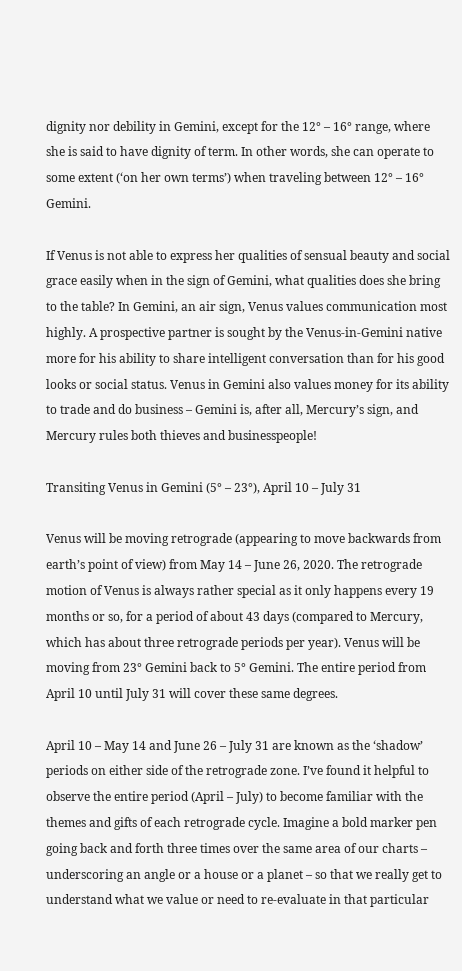dignity nor debility in Gemini, except for the 12° – 16° range, where she is said to have dignity of term. In other words, she can operate to some extent (‘on her own terms’) when traveling between 12° – 16° Gemini.

If Venus is not able to express her qualities of sensual beauty and social grace easily when in the sign of Gemini, what qualities does she bring to the table? In Gemini, an air sign, Venus values communication most highly. A prospective partner is sought by the Venus-in-Gemini native more for his ability to share intelligent conversation than for his good looks or social status. Venus in Gemini also values money for its ability to trade and do business – Gemini is, after all, Mercury’s sign, and Mercury rules both thieves and businesspeople!

Transiting Venus in Gemini (5° – 23°), April 10 – July 31

Venus will be moving retrograde (appearing to move backwards from earth’s point of view) from May 14 – June 26, 2020. The retrograde motion of Venus is always rather special as it only happens every 19 months or so, for a period of about 43 days (compared to Mercury, which has about three retrograde periods per year). Venus will be moving from 23° Gemini back to 5° Gemini. The entire period from April 10 until July 31 will cover these same degrees.

April 10 – May 14 and June 26 – July 31 are known as the ‘shadow’ periods on either side of the retrograde zone. I’ve found it helpful to observe the entire period (April – July) to become familiar with the themes and gifts of each retrograde cycle. Imagine a bold marker pen going back and forth three times over the same area of our charts – underscoring an angle or a house or a planet – so that we really get to understand what we value or need to re-evaluate in that particular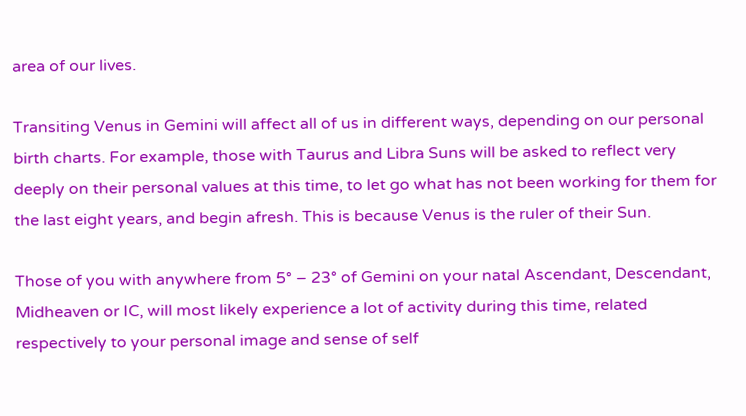area of our lives.

Transiting Venus in Gemini will affect all of us in different ways, depending on our personal birth charts. For example, those with Taurus and Libra Suns will be asked to reflect very deeply on their personal values at this time, to let go what has not been working for them for the last eight years, and begin afresh. This is because Venus is the ruler of their Sun.

Those of you with anywhere from 5° – 23° of Gemini on your natal Ascendant, Descendant, Midheaven or IC, will most likely experience a lot of activity during this time, related respectively to your personal image and sense of self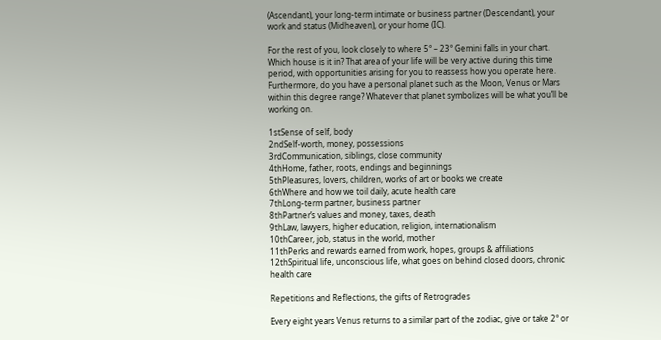(Ascendant), your long-term intimate or business partner (Descendant), your work and status (Midheaven), or your home (IC).

For the rest of you, look closely to where 5° – 23° Gemini falls in your chart. Which house is it in? That area of your life will be very active during this time period, with opportunities arising for you to reassess how you operate here. Furthermore, do you have a personal planet such as the Moon, Venus or Mars within this degree range? Whatever that planet symbolizes will be what you’ll be working on.

1stSense of self, body
2ndSelf-worth, money, possessions
3rdCommunication, siblings, close community
4thHome, father, roots, endings and beginnings
5thPleasures, lovers, children, works of art or books we create
6thWhere and how we toil daily, acute health care
7thLong-term partner, business partner
8thPartner’s values and money, taxes, death
9thLaw, lawyers, higher education, religion, internationalism
10thCareer, job, status in the world, mother
11thPerks and rewards earned from work, hopes, groups & affiliations
12thSpiritual life, unconscious life, what goes on behind closed doors, chronic health care

Repetitions and Reflections, the gifts of Retrogrades

Every eight years Venus returns to a similar part of the zodiac, give or take 2° or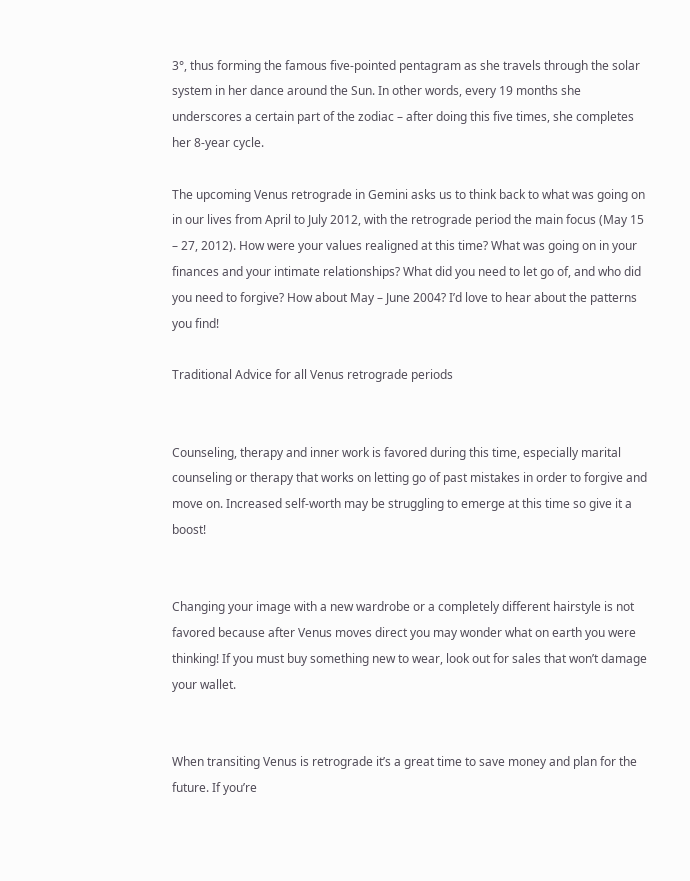3°, thus forming the famous five-pointed pentagram as she travels through the solar system in her dance around the Sun. In other words, every 19 months she underscores a certain part of the zodiac – after doing this five times, she completes her 8-year cycle.

The upcoming Venus retrograde in Gemini asks us to think back to what was going on in our lives from April to July 2012, with the retrograde period the main focus (May 15 – 27, 2012). How were your values realigned at this time? What was going on in your finances and your intimate relationships? What did you need to let go of, and who did you need to forgive? How about May – June 2004? I’d love to hear about the patterns you find!

Traditional Advice for all Venus retrograde periods


Counseling, therapy and inner work is favored during this time, especially marital counseling or therapy that works on letting go of past mistakes in order to forgive and move on. Increased self-worth may be struggling to emerge at this time so give it a boost!


Changing your image with a new wardrobe or a completely different hairstyle is not favored because after Venus moves direct you may wonder what on earth you were thinking! If you must buy something new to wear, look out for sales that won’t damage your wallet.


When transiting Venus is retrograde it’s a great time to save money and plan for the future. If you’re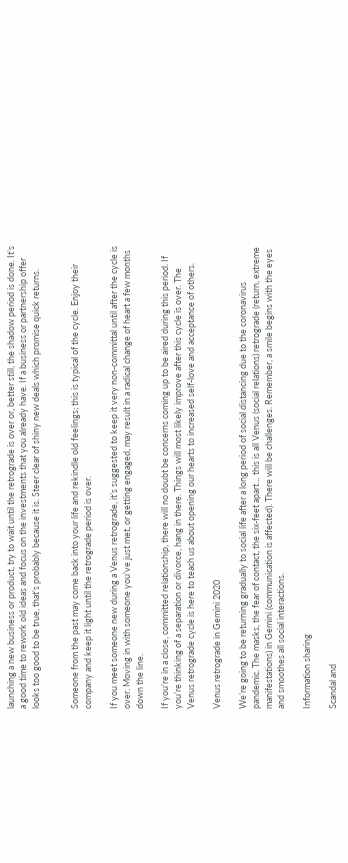launching a new business or product, try to wait until the retrograde is over or, better still, the shadow period is done. It’s a good time to rework old ideas and focus on the investments that you already have. If a business or partnership offer looks too good to be true, that’s probably because it is. Steer clear of shiny new deals which promise quick returns.


Someone from the past may come back into your life and rekindle old feelings; this is typical of the cycle. Enjoy their company and keep it light until the retrograde period is over.

If you meet someone new during a Venus retrograde, it’s suggested to keep it very non-committal until after the cycle is over. Moving in with someone you’ve just met, or getting engaged, may result in a radical change of heart a few months down the line.

If you’re in a close, committed relationship, there will no doubt be concerns coming up to be aired during this period. If you’re thinking of a separation or divorce, hang in there. Things will most likely improve after this cycle is over. The Venus retrograde cycle is here to teach us about opening our hearts to increased self-love and acceptance of others.

Venus retrograde in Gemini 2020

We’re going to be returning gradually to social life after a long period of social distancing due to the coronavirus pandemic. The masks, the fear of contact, the six-feet apart… this is all Venus (social relations) retrograde (return, extreme manifestations) in Gemini (communication is affected). There will be challenges. Remember, a smile begins with the eyes and smoothes all social interactions.

Information sharing

Scandal and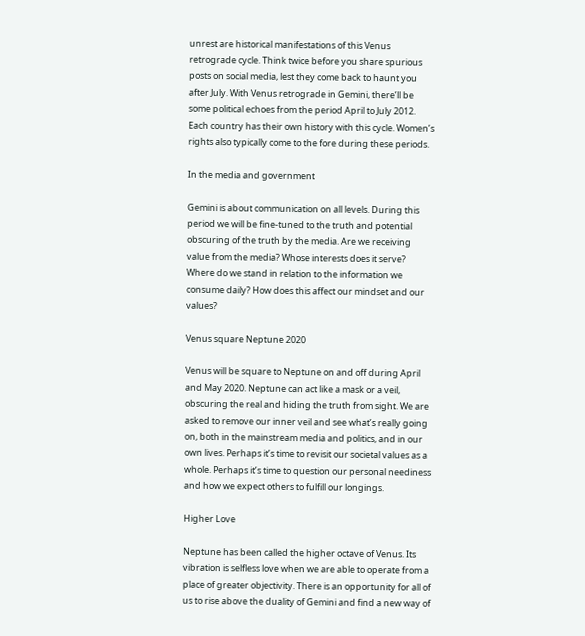unrest are historical manifestations of this Venus retrograde cycle. Think twice before you share spurious posts on social media, lest they come back to haunt you after July. With Venus retrograde in Gemini, there’ll be some political echoes from the period April to July 2012. Each country has their own history with this cycle. Women’s rights also typically come to the fore during these periods.

In the media and government

Gemini is about communication on all levels. During this period we will be fine-tuned to the truth and potential obscuring of the truth by the media. Are we receiving value from the media? Whose interests does it serve? Where do we stand in relation to the information we consume daily? How does this affect our mindset and our values?

Venus square Neptune 2020

Venus will be square to Neptune on and off during April and May 2020. Neptune can act like a mask or a veil, obscuring the real and hiding the truth from sight. We are asked to remove our inner veil and see what’s really going on, both in the mainstream media and politics, and in our own lives. Perhaps it’s time to revisit our societal values as a whole. Perhaps it’s time to question our personal neediness and how we expect others to fulfill our longings.

Higher Love

Neptune has been called the higher octave of Venus. Its vibration is selfless love when we are able to operate from a place of greater objectivity. There is an opportunity for all of us to rise above the duality of Gemini and find a new way of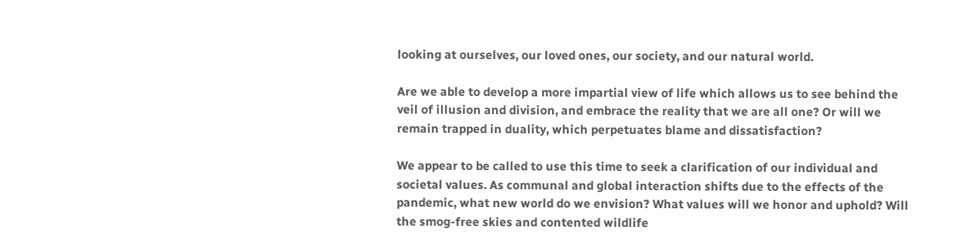looking at ourselves, our loved ones, our society, and our natural world.

Are we able to develop a more impartial view of life which allows us to see behind the veil of illusion and division, and embrace the reality that we are all one? Or will we remain trapped in duality, which perpetuates blame and dissatisfaction?

We appear to be called to use this time to seek a clarification of our individual and societal values. As communal and global interaction shifts due to the effects of the pandemic, what new world do we envision? What values will we honor and uphold? Will the smog-free skies and contented wildlife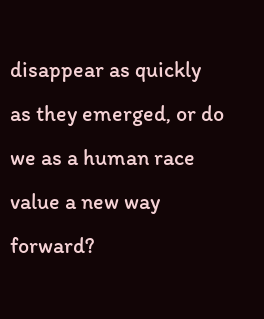disappear as quickly as they emerged, or do we as a human race value a new way forward?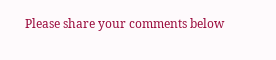Please share your comments below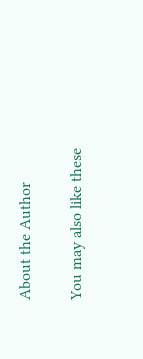About the Author

You may also like these